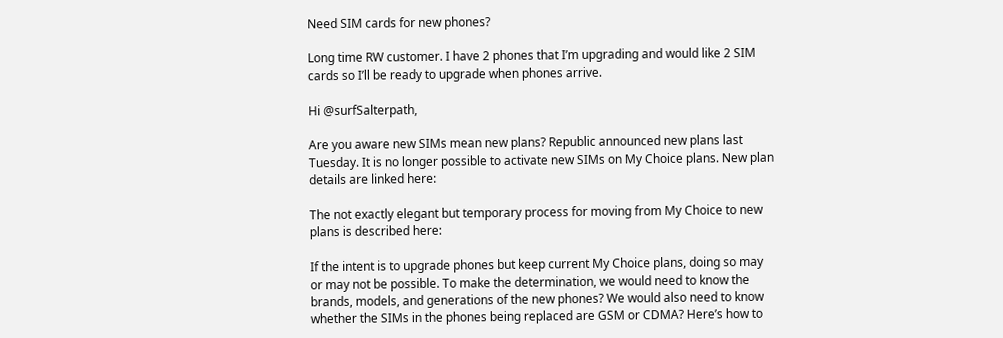Need SIM cards for new phones?

Long time RW customer. I have 2 phones that I’m upgrading and would like 2 SIM cards so I’ll be ready to upgrade when phones arrive.

Hi @surfSalterpath,

Are you aware new SIMs mean new plans? Republic announced new plans last Tuesday. It is no longer possible to activate new SIMs on My Choice plans. New plan details are linked here:

The not exactly elegant but temporary process for moving from My Choice to new plans is described here:

If the intent is to upgrade phones but keep current My Choice plans, doing so may or may not be possible. To make the determination, we would need to know the brands, models, and generations of the new phones? We would also need to know whether the SIMs in the phones being replaced are GSM or CDMA? Here’s how to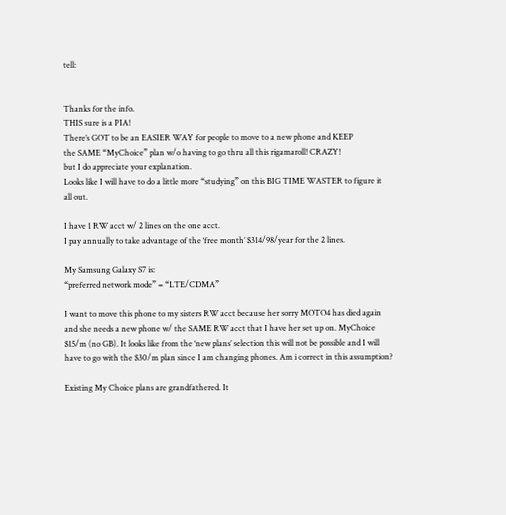tell:


Thanks for the info.
THIS sure is a PIA!
There’s GOT to be an EASIER WAY for people to move to a new phone and KEEP
the SAME “MyChoice” plan w/o having to go thru all this rigamaroll! CRAZY!
but I do appreciate your explanation.
Looks like I will have to do a little more “studying” on this BIG TIME WASTER to figure it
all out.

I have 1 RW acct w/ 2 lines on the one acct.
I pay annually to take advantage of the ‘free month’ $314/98/year for the 2 lines.

My Samsung Galaxy S7 is:
“preferred network mode” = “LTE/CDMA”

I want to move this phone to my sisters RW acct because her sorry MOTO4 has died again
and she needs a new phone w/ the SAME RW acct that I have her set up on. MyChoice $15/m (no GB). It looks like from the ‘new plans’ selection this will not be possible and I will have to go with the $30/m plan since I am changing phones. Am i correct in this assumption?

Existing My Choice plans are grandfathered. It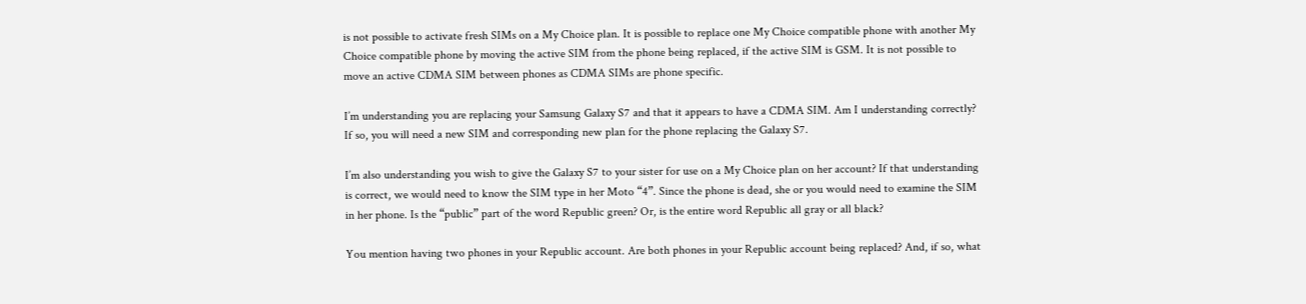is not possible to activate fresh SIMs on a My Choice plan. It is possible to replace one My Choice compatible phone with another My Choice compatible phone by moving the active SIM from the phone being replaced, if the active SIM is GSM. It is not possible to move an active CDMA SIM between phones as CDMA SIMs are phone specific.

I’m understanding you are replacing your Samsung Galaxy S7 and that it appears to have a CDMA SIM. Am I understanding correctly? If so, you will need a new SIM and corresponding new plan for the phone replacing the Galaxy S7.

I’m also understanding you wish to give the Galaxy S7 to your sister for use on a My Choice plan on her account? If that understanding is correct, we would need to know the SIM type in her Moto “4”. Since the phone is dead, she or you would need to examine the SIM in her phone. Is the “public” part of the word Republic green? Or, is the entire word Republic all gray or all black?

You mention having two phones in your Republic account. Are both phones in your Republic account being replaced? And, if so, what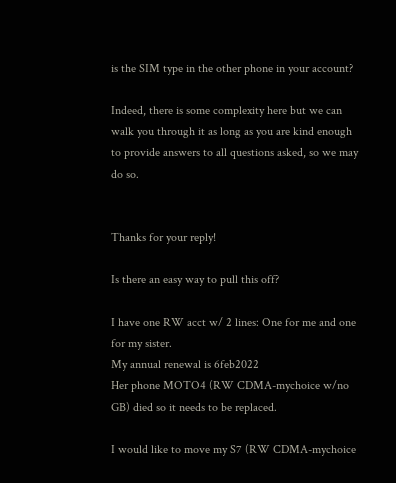is the SIM type in the other phone in your account?

Indeed, there is some complexity here but we can walk you through it as long as you are kind enough to provide answers to all questions asked, so we may do so.


Thanks for your reply!

Is there an easy way to pull this off?

I have one RW acct w/ 2 lines: One for me and one for my sister.
My annual renewal is 6feb2022
Her phone MOTO4 (RW CDMA-mychoice w/no GB) died so it needs to be replaced.

I would like to move my S7 (RW CDMA-mychoice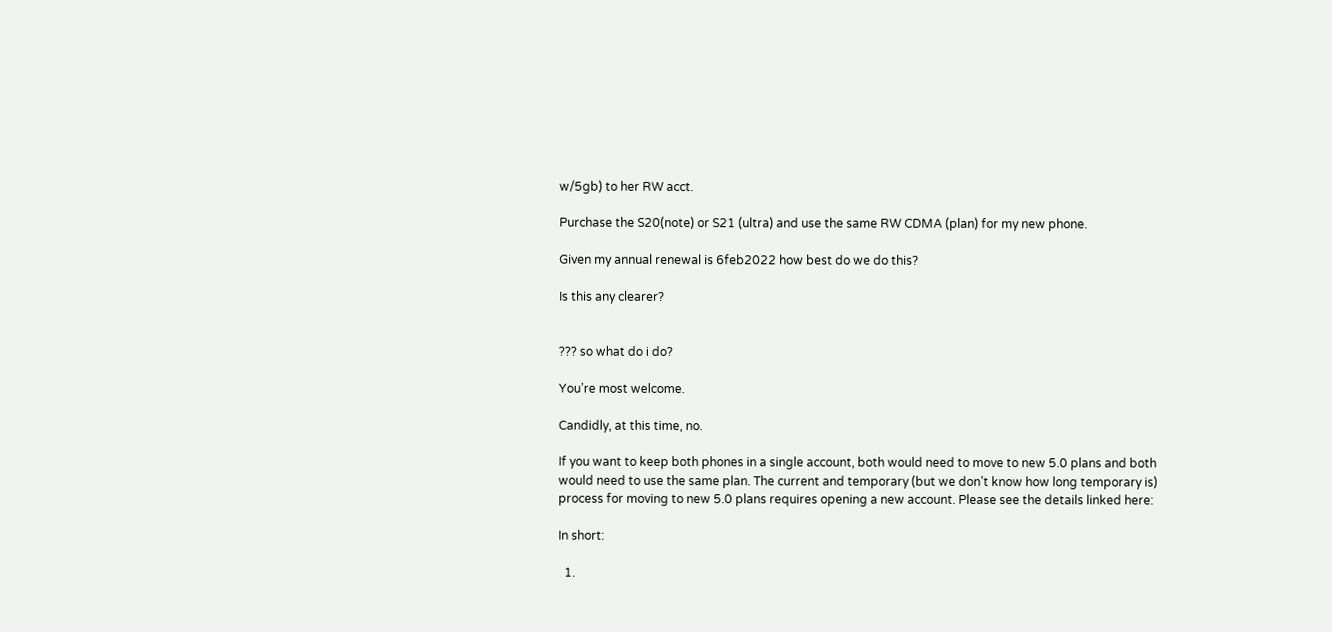w/5gb) to her RW acct.

Purchase the S20(note) or S21 (ultra) and use the same RW CDMA (plan) for my new phone.

Given my annual renewal is 6feb2022 how best do we do this?

Is this any clearer?


??? so what do i do?

You’re most welcome.

Candidly, at this time, no.

If you want to keep both phones in a single account, both would need to move to new 5.0 plans and both would need to use the same plan. The current and temporary (but we don’t know how long temporary is) process for moving to new 5.0 plans requires opening a new account. Please see the details linked here:

In short:

  1.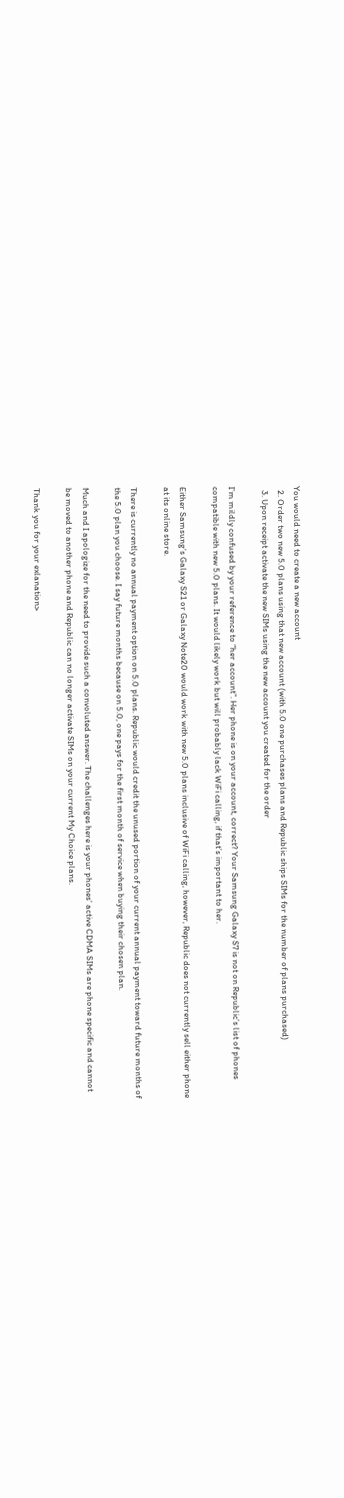You would need to create a new account
  2. Order two new 5.0 plans using that new account (with 5.0 one purchases plans and Republic ships SIMs for the number of plans purchased)
  3. Upon receipt activate the new SIMs using the new account you created for the order

I’m mildly confused by your reference to “her account”. Her phone is on your account, correct? Your Samsung Galaxy S7 is not on Republic’s list of phones compatible with new 5.0 plans. It would likely work but will probably lack WiFi calling, if that’s important to her.

Either Samsung’s Galaxy S21 or Galaxy Note20 would work with new 5.0 plans inclusive of WiFi calling, however, Republic does not currently sell either phone at its online store.

There is currently no annual payment option on 5.0 plans. Republic would credit the unused portion of your current annual payment toward future months of the 5.0 plan you choose. I say future months because on 5.0, one pays for the first month of service when buying their chosen plan.

Much and I apologize for the need to provide such a convoluted answer. The challenges here is your phones’ active CDMA SIMs are phone specific and cannot be moved to another phone and Republic can no longer activate SIMs on your current My Choice plans.

Thank you for your exlanation>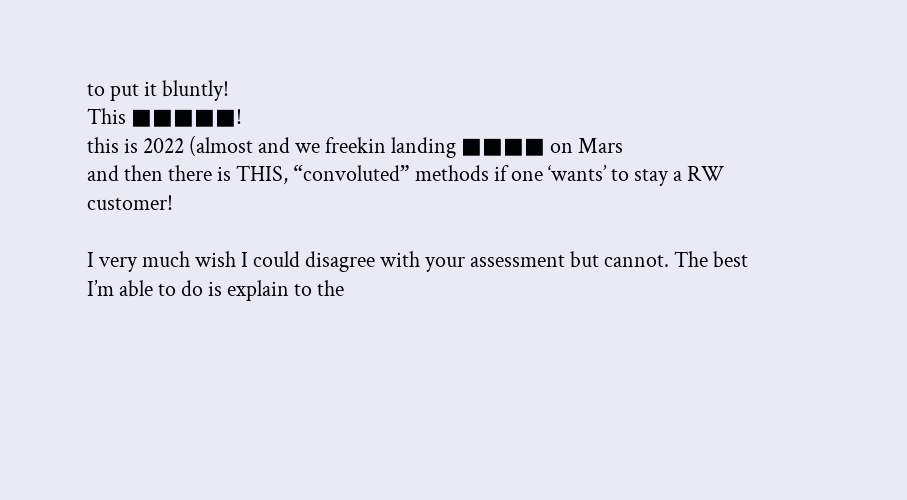to put it bluntly!
This ■■■■■!
this is 2022 (almost and we freekin landing ■■■■ on Mars
and then there is THIS, “convoluted” methods if one ‘wants’ to stay a RW customer!

I very much wish I could disagree with your assessment but cannot. The best I’m able to do is explain to the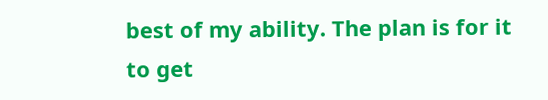best of my ability. The plan is for it to get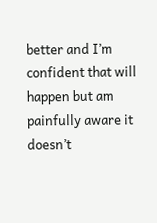better and I’m confident that will happen but am painfully aware it doesn’t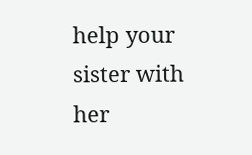help your sister with her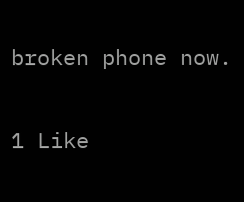broken phone now.

1 Like